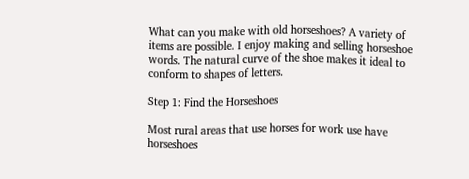What can you make with old horseshoes? A variety of items are possible. I enjoy making and selling horseshoe words. The natural curve of the shoe makes it ideal to conform to shapes of letters.

Step 1: Find the Horseshoes

Most rural areas that use horses for work use have horseshoes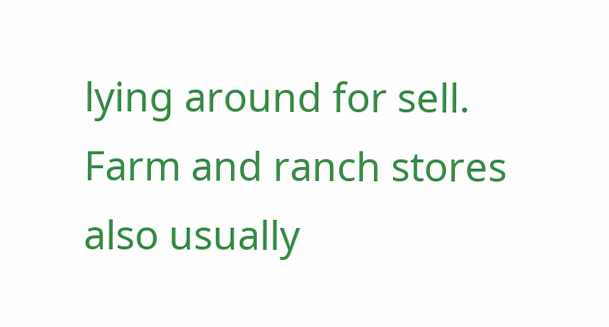lying around for sell. Farm and ranch stores also usually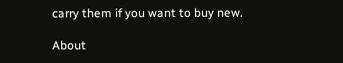carry them if you want to buy new.

About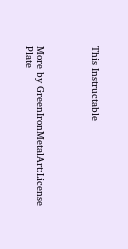This Instructable




More by GreenIronMetalArt:License Plate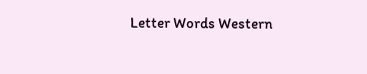Letter Words Western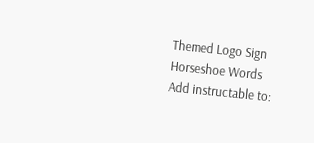Themed Logo Sign Horseshoe Words
Add instructable to: